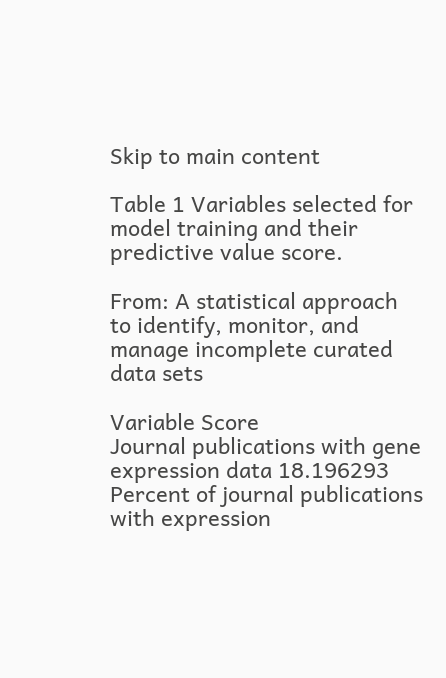Skip to main content

Table 1 Variables selected for model training and their predictive value score.

From: A statistical approach to identify, monitor, and manage incomplete curated data sets

Variable Score
Journal publications with gene expression data 18.196293
Percent of journal publications with expression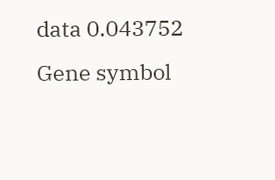data 0.043752
Gene symbol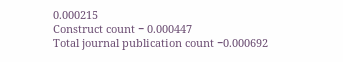0.000215
Construct count − 0.000447
Total journal publication count −0.000692